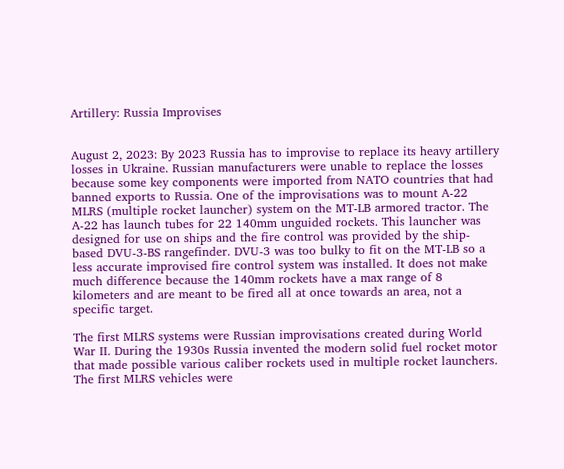Artillery: Russia Improvises


August 2, 2023: By 2023 Russia has to improvise to replace its heavy artillery losses in Ukraine. Russian manufacturers were unable to replace the losses because some key components were imported from NATO countries that had banned exports to Russia. One of the improvisations was to mount A-22 MLRS (multiple rocket launcher) system on the MT-LB armored tractor. The A-22 has launch tubes for 22 140mm unguided rockets. This launcher was designed for use on ships and the fire control was provided by the ship-based DVU-3-BS rangefinder. DVU-3 was too bulky to fit on the MT-LB so a less accurate improvised fire control system was installed. It does not make much difference because the 140mm rockets have a max range of 8 kilometers and are meant to be fired all at once towards an area, not a specific target.

The first MLRS systems were Russian improvisations created during World War II. During the 1930s Russia invented the modern solid fuel rocket motor that made possible various caliber rockets used in multiple rocket launchers. The first MLRS vehicles were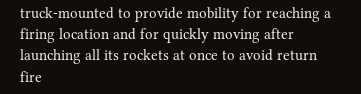truck-mounted to provide mobility for reaching a firing location and for quickly moving after launching all its rockets at once to avoid return fire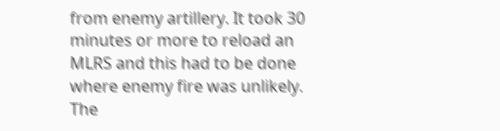from enemy artillery. It took 30 minutes or more to reload an MLRS and this had to be done where enemy fire was unlikely. The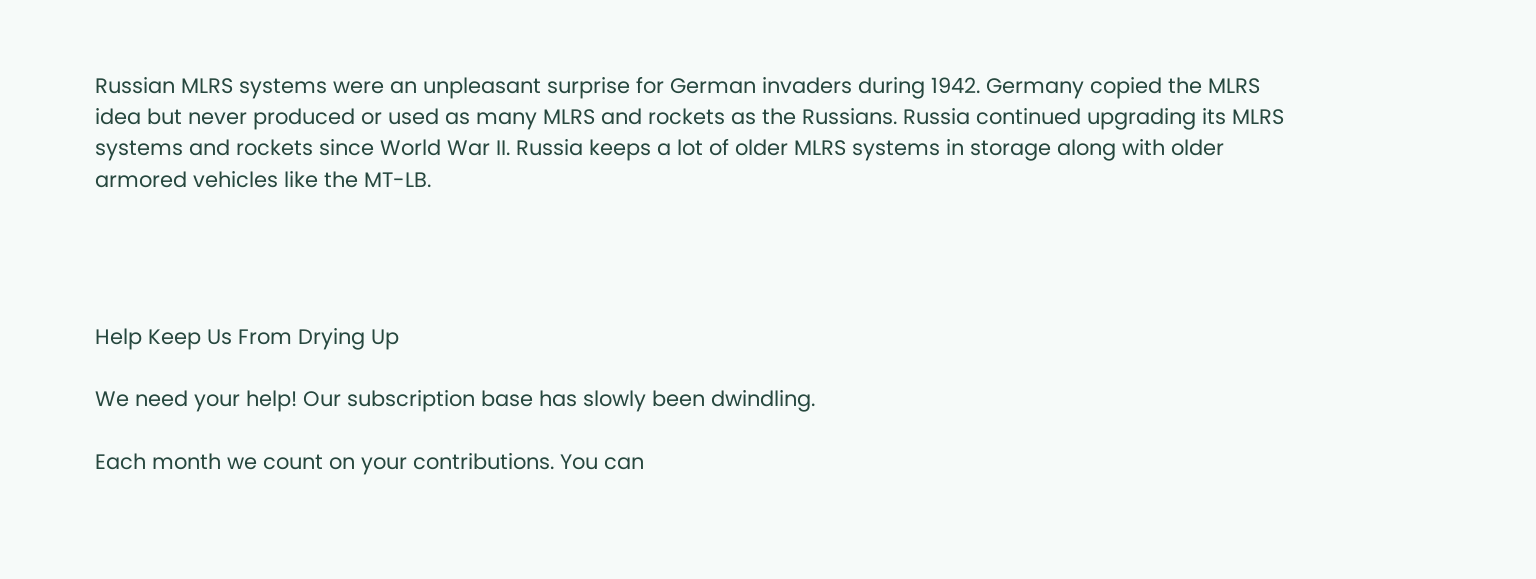Russian MLRS systems were an unpleasant surprise for German invaders during 1942. Germany copied the MLRS idea but never produced or used as many MLRS and rockets as the Russians. Russia continued upgrading its MLRS systems and rockets since World War II. Russia keeps a lot of older MLRS systems in storage along with older armored vehicles like the MT-LB.




Help Keep Us From Drying Up

We need your help! Our subscription base has slowly been dwindling.

Each month we count on your contributions. You can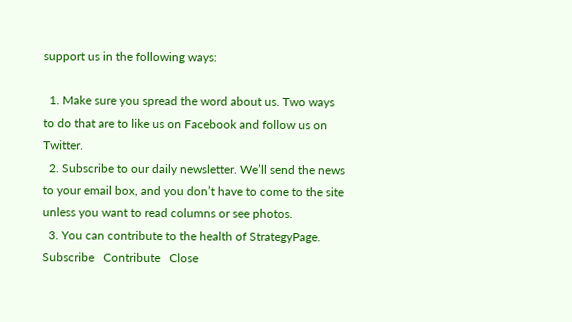support us in the following ways:

  1. Make sure you spread the word about us. Two ways to do that are to like us on Facebook and follow us on Twitter.
  2. Subscribe to our daily newsletter. We’ll send the news to your email box, and you don’t have to come to the site unless you want to read columns or see photos.
  3. You can contribute to the health of StrategyPage.
Subscribe   Contribute   Close